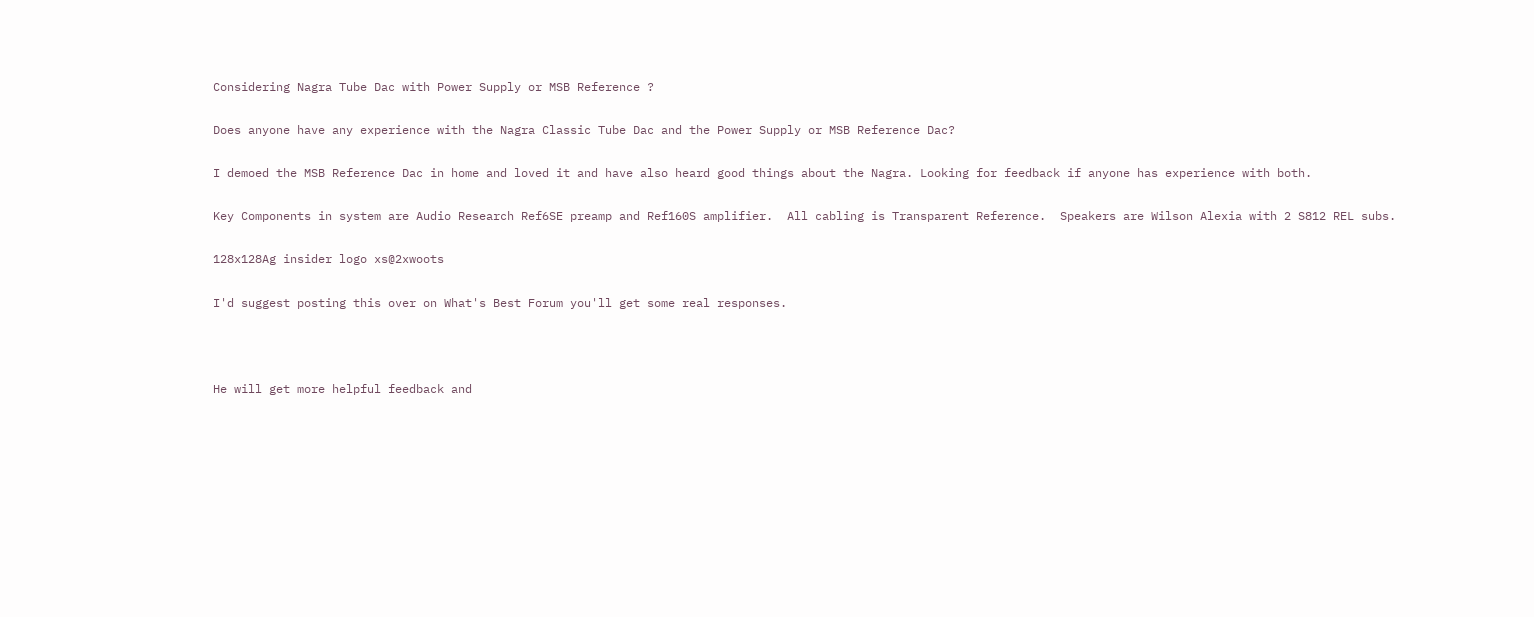Considering Nagra Tube Dac with Power Supply or MSB Reference ?

Does anyone have any experience with the Nagra Classic Tube Dac and the Power Supply or MSB Reference Dac?

I demoed the MSB Reference Dac in home and loved it and have also heard good things about the Nagra. Looking for feedback if anyone has experience with both.

Key Components in system are Audio Research Ref6SE preamp and Ref160S amplifier.  All cabling is Transparent Reference.  Speakers are Wilson Alexia with 2 S812 REL subs.

128x128Ag insider logo xs@2xwoots

I'd suggest posting this over on What's Best Forum you'll get some real responses.



He will get more helpful feedback and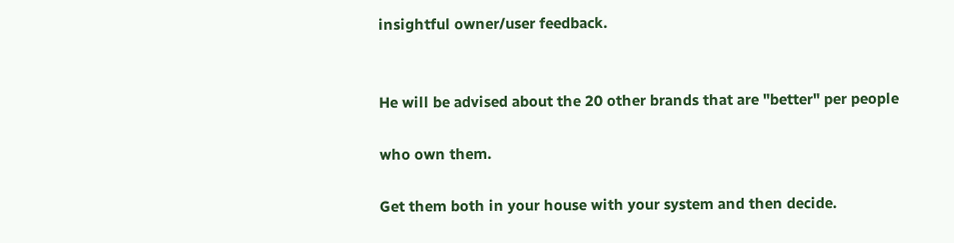insightful owner/user feedback.


He will be advised about the 20 other brands that are "better" per people

who own them.

Get them both in your house with your system and then decide.